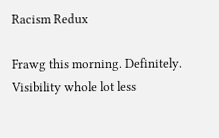Racism Redux

Frawg this morning. Definitely. Visibility whole lot less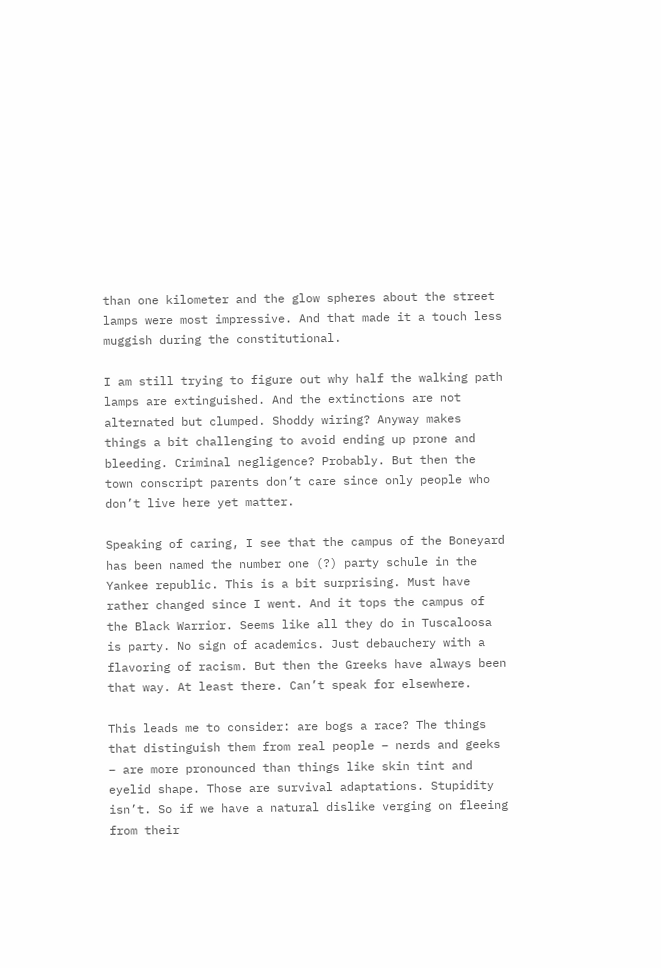than one kilometer and the glow spheres about the street lamps were most impressive. And that made it a touch less muggish during the constitutional.

I am still trying to figure out why half the walking path lamps are extinguished. And the extinctions are not alternated but clumped. Shoddy wiring? Anyway makes things a bit challenging to avoid ending up prone and bleeding. Criminal negligence? Probably. But then the town conscript parents don’t care since only people who don’t live here yet matter.

Speaking of caring, I see that the campus of the Boneyard has been named the number one (?) party schule in the Yankee republic. This is a bit surprising. Must have rather changed since I went. And it tops the campus of the Black Warrior. Seems like all they do in Tuscaloosa is party. No sign of academics. Just debauchery with a flavoring of racism. But then the Greeks have always been that way. At least there. Can’t speak for elsewhere.

This leads me to consider: are bogs a race? The things that distinguish them from real people – nerds and geeks – are more pronounced than things like skin tint and eyelid shape. Those are survival adaptations. Stupidity isn’t. So if we have a natural dislike verging on fleeing from their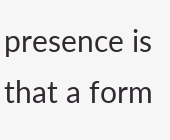presence is that a form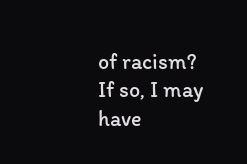of racism? If so, I may have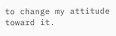to change my attitude toward it.